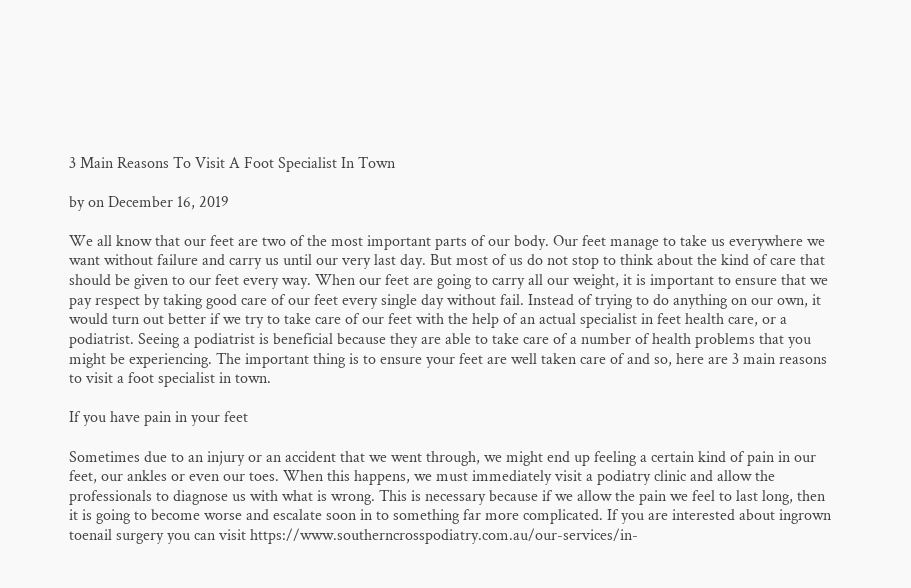3 Main Reasons To Visit A Foot Specialist In Town

by on December 16, 2019

We all know that our feet are two of the most important parts of our body. Our feet manage to take us everywhere we want without failure and carry us until our very last day. But most of us do not stop to think about the kind of care that should be given to our feet every way. When our feet are going to carry all our weight, it is important to ensure that we pay respect by taking good care of our feet every single day without fail. Instead of trying to do anything on our own, it would turn out better if we try to take care of our feet with the help of an actual specialist in feet health care, or a podiatrist. Seeing a podiatrist is beneficial because they are able to take care of a number of health problems that you might be experiencing. The important thing is to ensure your feet are well taken care of and so, here are 3 main reasons to visit a foot specialist in town.

If you have pain in your feet

Sometimes due to an injury or an accident that we went through, we might end up feeling a certain kind of pain in our feet, our ankles or even our toes. When this happens, we must immediately visit a podiatry clinic and allow the professionals to diagnose us with what is wrong. This is necessary because if we allow the pain we feel to last long, then it is going to become worse and escalate soon in to something far more complicated. If you are interested about ingrown toenail surgery you can visit https://www.southerncrosspodiatry.com.au/our-services/in-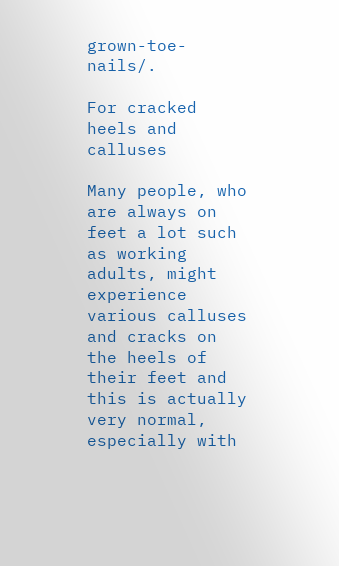grown-toe-nails/.

For cracked heels and calluses

Many people, who are always on feet a lot such as working adults, might experience various calluses and cracks on the heels of their feet and this is actually very normal, especially with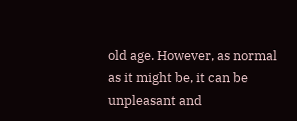old age. However, as normal as it might be, it can be unpleasant and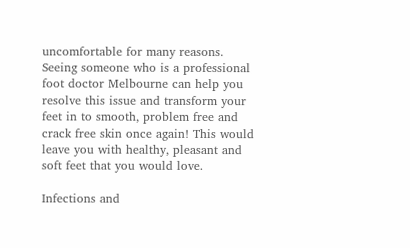uncomfortable for many reasons. Seeing someone who is a professional foot doctor Melbourne can help you resolve this issue and transform your feet in to smooth, problem free and crack free skin once again! This would leave you with healthy, pleasant and soft feet that you would love.

Infections and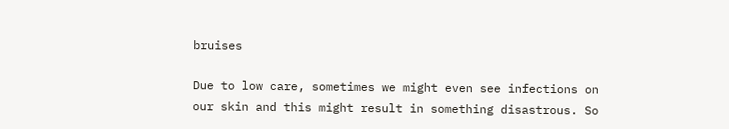bruises

Due to low care, sometimes we might even see infections on our skin and this might result in something disastrous. So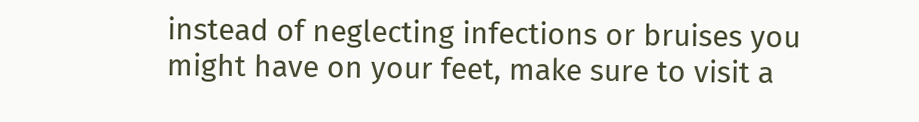instead of neglecting infections or bruises you might have on your feet, make sure to visit a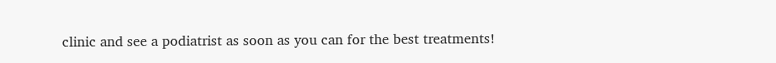clinic and see a podiatrist as soon as you can for the best treatments!